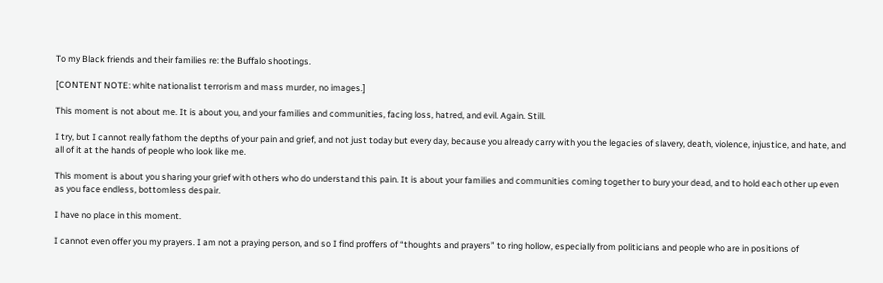To my Black friends and their families re: the Buffalo shootings.

[CONTENT NOTE: white nationalist terrorism and mass murder, no images.]

This moment is not about me. It is about you, and your families and communities, facing loss, hatred, and evil. Again. Still.

I try, but I cannot really fathom the depths of your pain and grief, and not just today but every day, because you already carry with you the legacies of slavery, death, violence, injustice, and hate, and all of it at the hands of people who look like me.

This moment is about you sharing your grief with others who do understand this pain. It is about your families and communities coming together to bury your dead, and to hold each other up even as you face endless, bottomless despair.

I have no place in this moment.

I cannot even offer you my prayers. I am not a praying person, and so I find proffers of “thoughts and prayers” to ring hollow, especially from politicians and people who are in positions of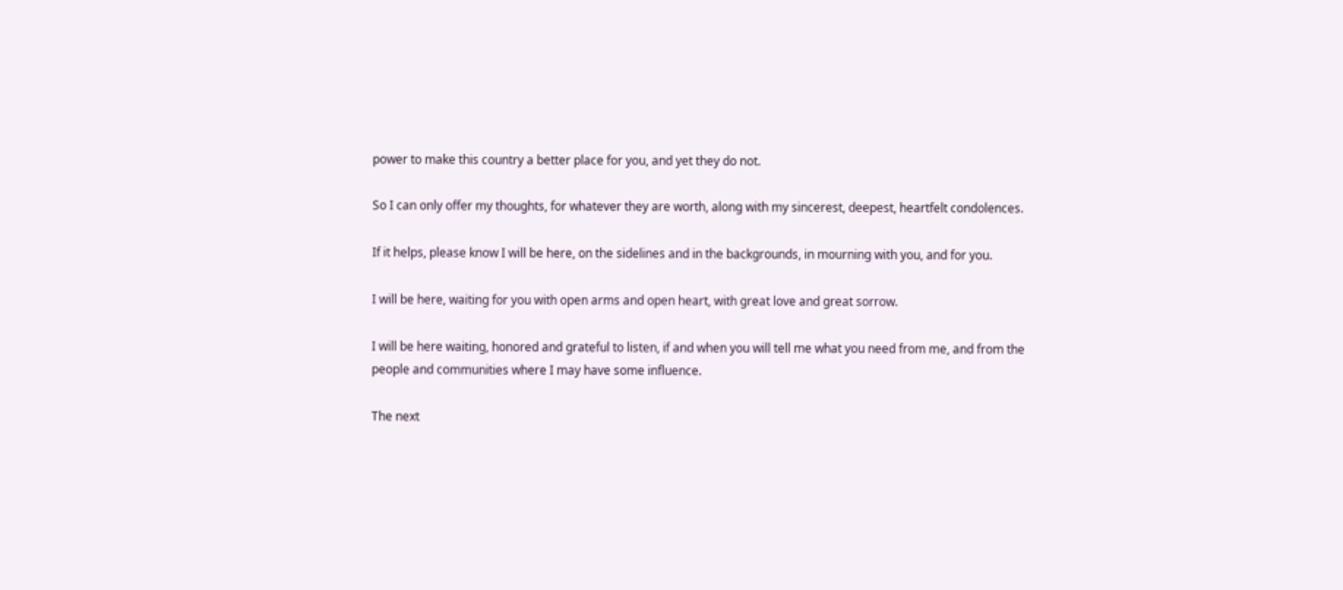power to make this country a better place for you, and yet they do not.

So I can only offer my thoughts, for whatever they are worth, along with my sincerest, deepest, heartfelt condolences.

If it helps, please know I will be here, on the sidelines and in the backgrounds, in mourning with you, and for you.

I will be here, waiting for you with open arms and open heart, with great love and great sorrow.

I will be here waiting, honored and grateful to listen, if and when you will tell me what you need from me, and from the people and communities where I may have some influence.

The next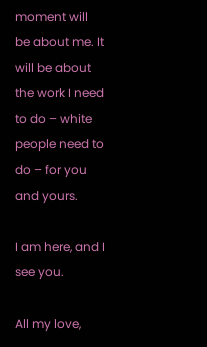moment will be about me. It will be about the work I need to do – white people need to do – for you and yours.

I am here, and I see you.

All my love,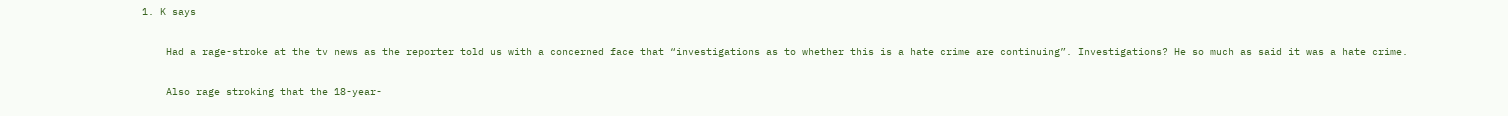1. K says

    Had a rage-stroke at the tv news as the reporter told us with a concerned face that “investigations as to whether this is a hate crime are continuing”. Investigations? He so much as said it was a hate crime.

    Also rage stroking that the 18-year-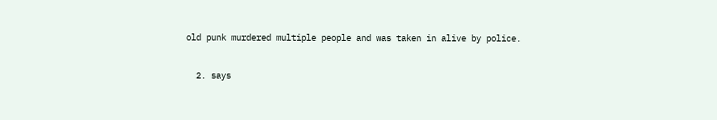old punk murdered multiple people and was taken in alive by police.

  2. says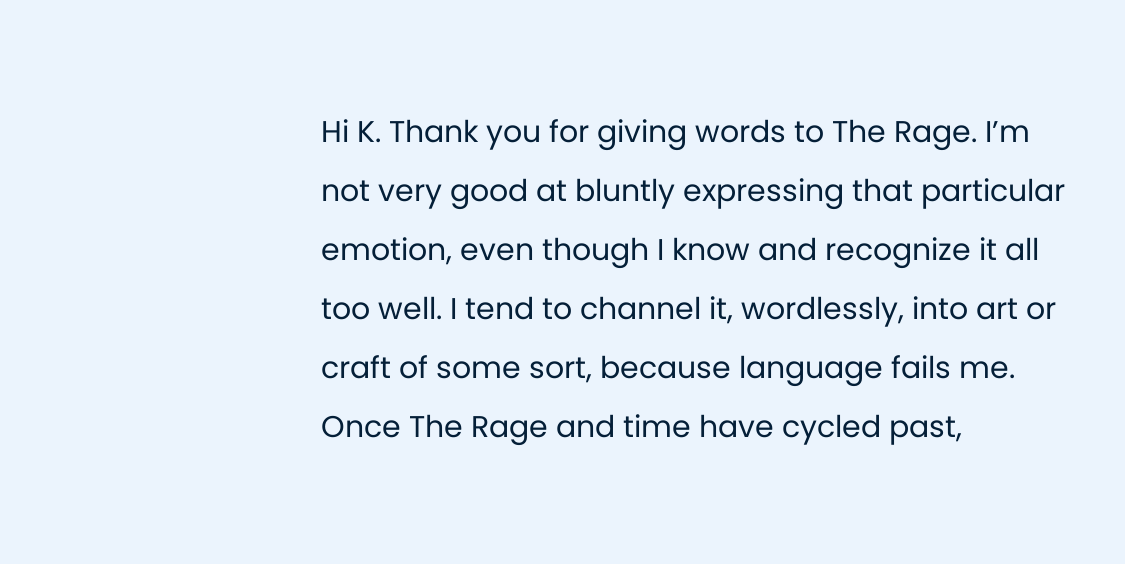Hi K. Thank you for giving words to The Rage. I’m not very good at bluntly expressing that particular emotion, even though I know and recognize it all too well. I tend to channel it, wordlessly, into art or craft of some sort, because language fails me. Once The Rage and time have cycled past,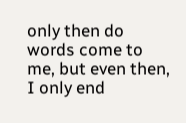only then do words come to me, but even then, I only end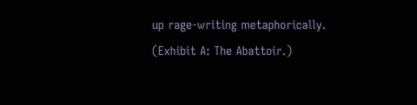up rage-writing metaphorically. (Exhibit A: The Abattoir.)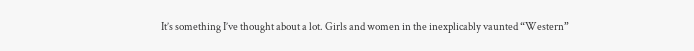It’s something I’ve thought about a lot. Girls and women in the inexplicably vaunted “Western”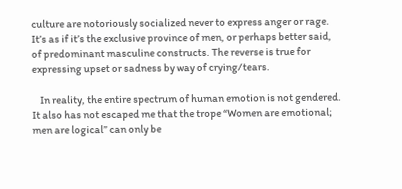culture are notoriously socialized never to express anger or rage. It’s as if it’s the exclusive province of men, or perhaps better said, of predominant masculine constructs. The reverse is true for expressing upset or sadness by way of crying/tears.

    In reality, the entire spectrum of human emotion is not gendered. It also has not escaped me that the trope “Women are emotional; men are logical” can only be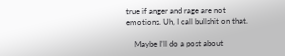true if anger and rage are not emotions. Uh, I call bullshit on that.

    Maybe I’ll do a post about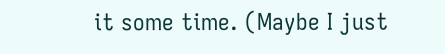it some time. (Maybe I just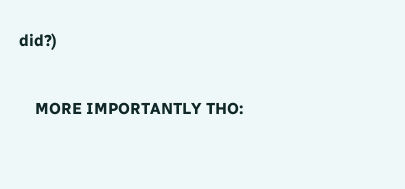did?)

    MORE IMPORTANTLY THO: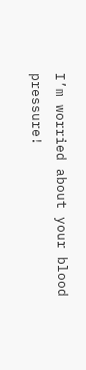I’m worried about your blood pressure!